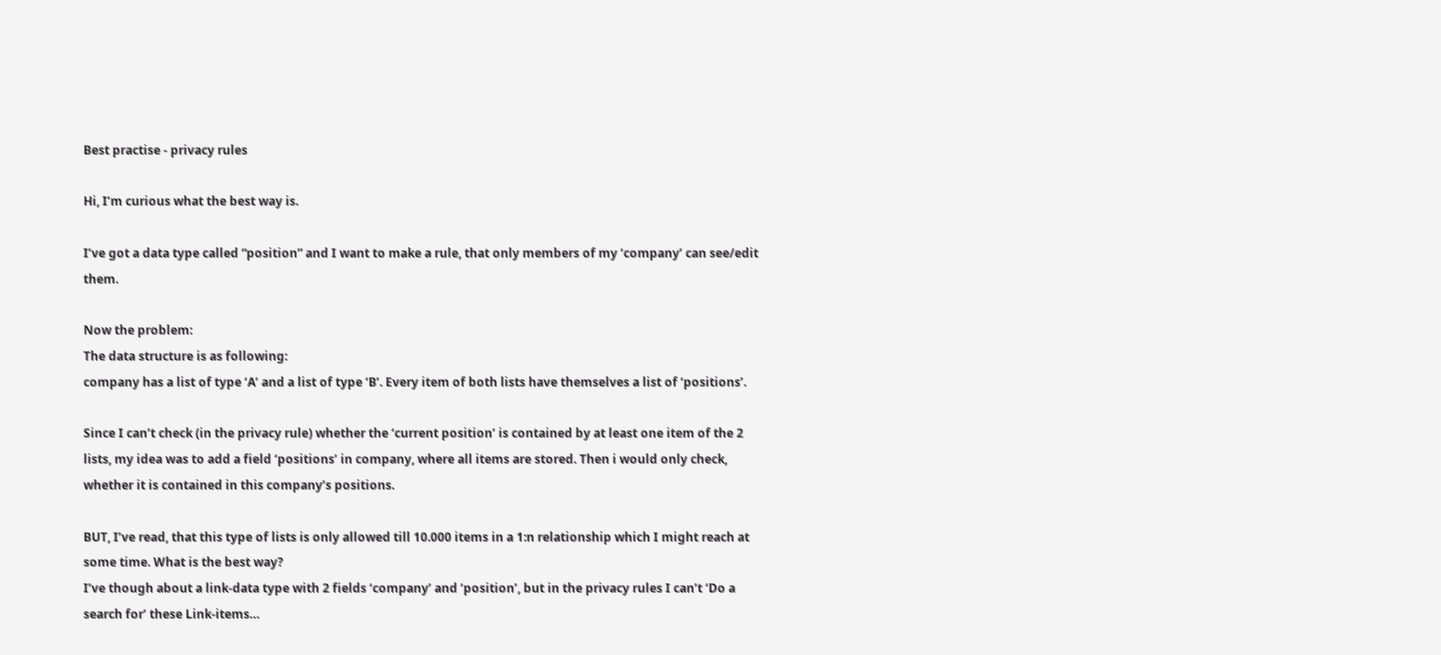Best practise - privacy rules

Hi, I’m curious what the best way is.

I’ve got a data type called “position” and I want to make a rule, that only members of my ‘company’ can see/edit them.

Now the problem:
The data structure is as following:
company has a list of type ‘A’ and a list of type ‘B’. Every item of both lists have themselves a list of ‘positions’.

Since I can’t check (in the privacy rule) whether the ‘current position’ is contained by at least one item of the 2 lists, my idea was to add a field ‘positions’ in company, where all items are stored. Then i would only check, whether it is contained in this company’s positions.

BUT, I’ve read, that this type of lists is only allowed till 10.000 items in a 1:n relationship which I might reach at some time. What is the best way?
I’ve though about a link-data type with 2 fields ‘company’ and ‘position’, but in the privacy rules I can’t ‘Do a search for’ these Link-items…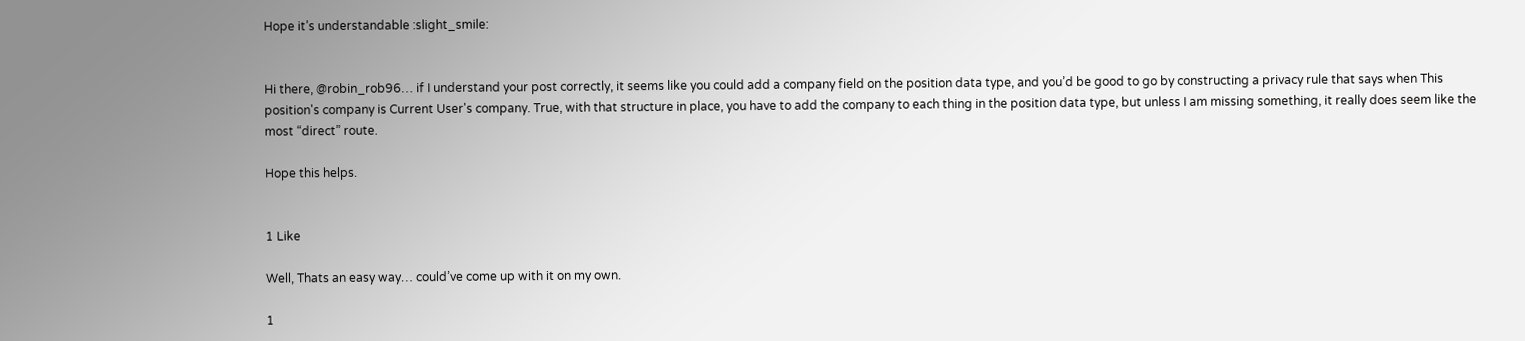Hope it’s understandable :slight_smile:


Hi there, @robin_rob96… if I understand your post correctly, it seems like you could add a company field on the position data type, and you’d be good to go by constructing a privacy rule that says when This position's company is Current User's company. True, with that structure in place, you have to add the company to each thing in the position data type, but unless I am missing something, it really does seem like the most “direct” route.

Hope this helps.


1 Like

Well, Thats an easy way… could’ve come up with it on my own.

1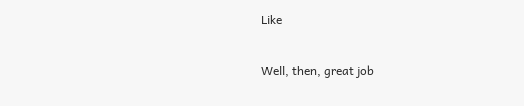Like

Well, then, great job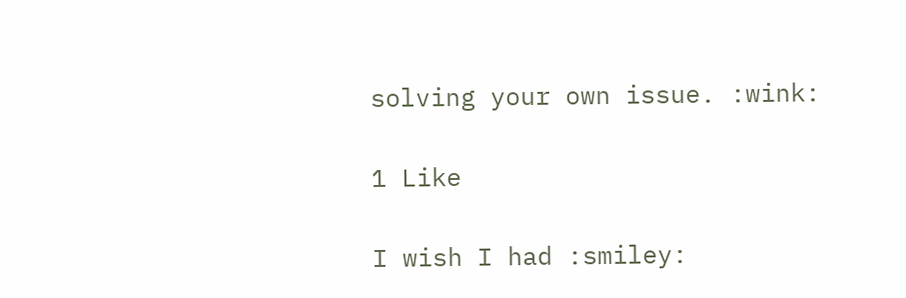solving your own issue. :wink:

1 Like

I wish I had :smiley: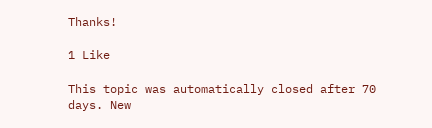Thanks!

1 Like

This topic was automatically closed after 70 days. New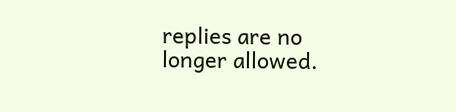replies are no longer allowed.